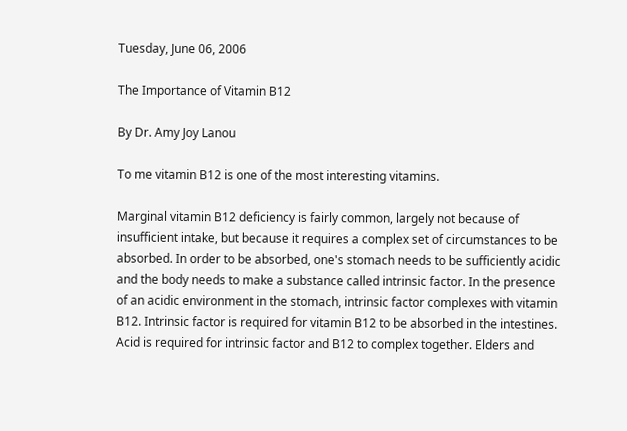Tuesday, June 06, 2006

The Importance of Vitamin B12

By Dr. Amy Joy Lanou

To me vitamin B12 is one of the most interesting vitamins.

Marginal vitamin B12 deficiency is fairly common, largely not because of insufficient intake, but because it requires a complex set of circumstances to be absorbed. In order to be absorbed, one's stomach needs to be sufficiently acidic and the body needs to make a substance called intrinsic factor. In the presence of an acidic environment in the stomach, intrinsic factor complexes with vitamin B12. Intrinsic factor is required for vitamin B12 to be absorbed in the intestines. Acid is required for intrinsic factor and B12 to complex together. Elders and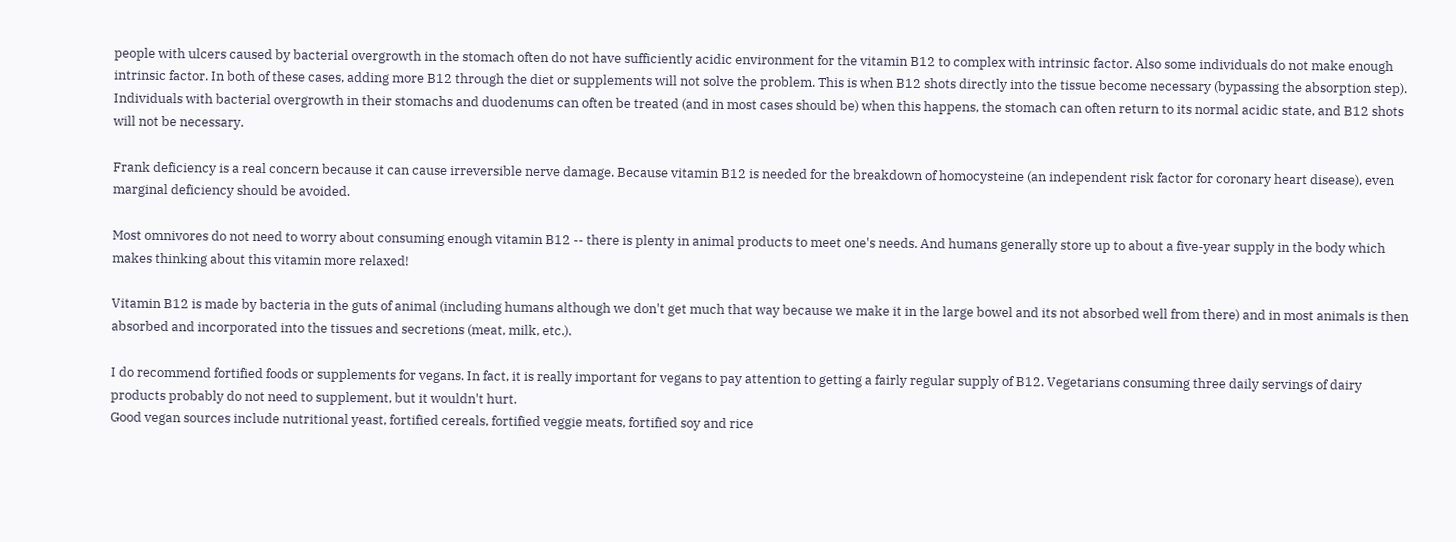people with ulcers caused by bacterial overgrowth in the stomach often do not have sufficiently acidic environment for the vitamin B12 to complex with intrinsic factor. Also some individuals do not make enough intrinsic factor. In both of these cases, adding more B12 through the diet or supplements will not solve the problem. This is when B12 shots directly into the tissue become necessary (bypassing the absorption step). Individuals with bacterial overgrowth in their stomachs and duodenums can often be treated (and in most cases should be) when this happens, the stomach can often return to its normal acidic state, and B12 shots will not be necessary.

Frank deficiency is a real concern because it can cause irreversible nerve damage. Because vitamin B12 is needed for the breakdown of homocysteine (an independent risk factor for coronary heart disease), even marginal deficiency should be avoided.

Most omnivores do not need to worry about consuming enough vitamin B12 -- there is plenty in animal products to meet one's needs. And humans generally store up to about a five-year supply in the body which makes thinking about this vitamin more relaxed!

Vitamin B12 is made by bacteria in the guts of animal (including humans although we don't get much that way because we make it in the large bowel and its not absorbed well from there) and in most animals is then absorbed and incorporated into the tissues and secretions (meat, milk, etc.).

I do recommend fortified foods or supplements for vegans. In fact, it is really important for vegans to pay attention to getting a fairly regular supply of B12. Vegetarians consuming three daily servings of dairy products probably do not need to supplement, but it wouldn't hurt.
Good vegan sources include nutritional yeast, fortified cereals, fortified veggie meats, fortified soy and rice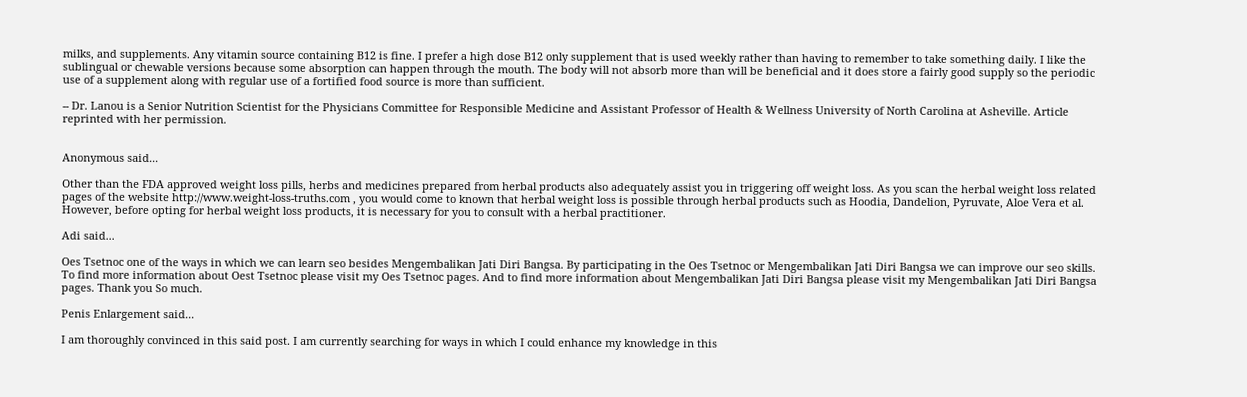milks, and supplements. Any vitamin source containing B12 is fine. I prefer a high dose B12 only supplement that is used weekly rather than having to remember to take something daily. I like the sublingual or chewable versions because some absorption can happen through the mouth. The body will not absorb more than will be beneficial and it does store a fairly good supply so the periodic use of a supplement along with regular use of a fortified food source is more than sufficient.

-- Dr. Lanou is a Senior Nutrition Scientist for the Physicians Committee for Responsible Medicine and Assistant Professor of Health & Wellness University of North Carolina at Asheville. Article reprinted with her permission.


Anonymous said...

Other than the FDA approved weight loss pills, herbs and medicines prepared from herbal products also adequately assist you in triggering off weight loss. As you scan the herbal weight loss related pages of the website http://www.weight-loss-truths.com , you would come to known that herbal weight loss is possible through herbal products such as Hoodia, Dandelion, Pyruvate, Aloe Vera et al. However, before opting for herbal weight loss products, it is necessary for you to consult with a herbal practitioner.

Adi said...

Oes Tsetnoc one of the ways in which we can learn seo besides Mengembalikan Jati Diri Bangsa. By participating in the Oes Tsetnoc or Mengembalikan Jati Diri Bangsa we can improve our seo skills. To find more information about Oest Tsetnoc please visit my Oes Tsetnoc pages. And to find more information about Mengembalikan Jati Diri Bangsa please visit my Mengembalikan Jati Diri Bangsa pages. Thank you So much.

Penis Enlargement said...

I am thoroughly convinced in this said post. I am currently searching for ways in which I could enhance my knowledge in this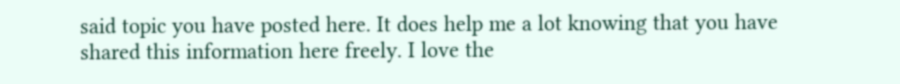said topic you have posted here. It does help me a lot knowing that you have shared this information here freely. I love the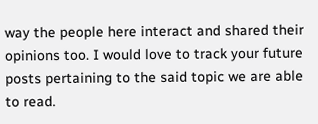way the people here interact and shared their opinions too. I would love to track your future posts pertaining to the said topic we are able to read.